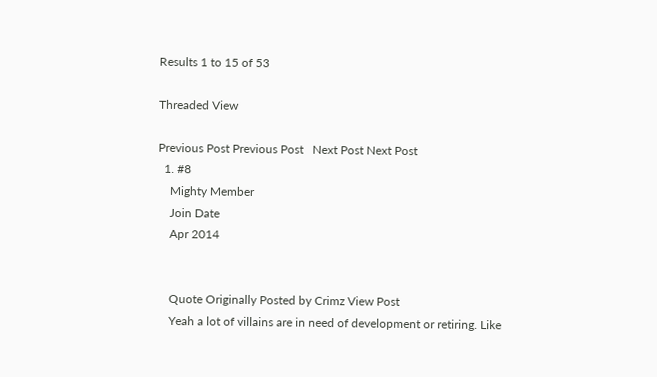Results 1 to 15 of 53

Threaded View

Previous Post Previous Post   Next Post Next Post
  1. #8
    Mighty Member
    Join Date
    Apr 2014


    Quote Originally Posted by Crimz View Post
    Yeah a lot of villains are in need of development or retiring. Like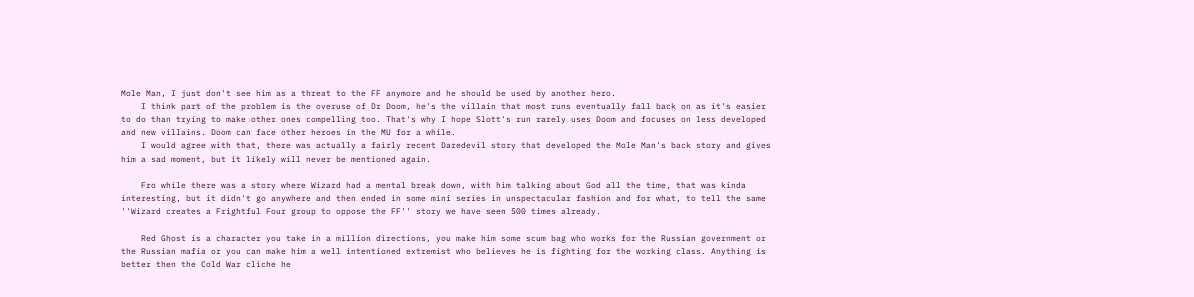Mole Man, I just don't see him as a threat to the FF anymore and he should be used by another hero.
    I think part of the problem is the overuse of Dr Doom, he's the villain that most runs eventually fall back on as it's easier to do than trying to make other ones compelling too. That's why I hope Slott's run rarely uses Doom and focuses on less developed and new villains. Doom can face other heroes in the MU for a while.
    I would agree with that, there was actually a fairly recent Daredevil story that developed the Mole Man's back story and gives him a sad moment, but it likely will never be mentioned again.

    Fro while there was a story where Wizard had a mental break down, with him talking about God all the time, that was kinda interesting, but it didn't go anywhere and then ended in some mini series in unspectacular fashion and for what, to tell the same ''Wizard creates a Frightful Four group to oppose the FF'' story we have seen 500 times already.

    Red Ghost is a character you take in a million directions, you make him some scum bag who works for the Russian government or the Russian mafia or you can make him a well intentioned extremist who believes he is fighting for the working class. Anything is better then the Cold War cliche he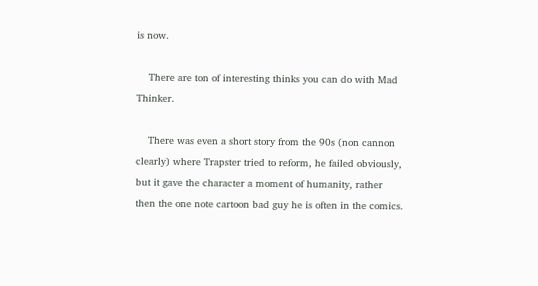is now.

    There are ton of interesting thinks you can do with Mad Thinker.

    There was even a short story from the 90s (non cannon clearly) where Trapster tried to reform, he failed obviously, but it gave the character a moment of humanity, rather then the one note cartoon bad guy he is often in the comics.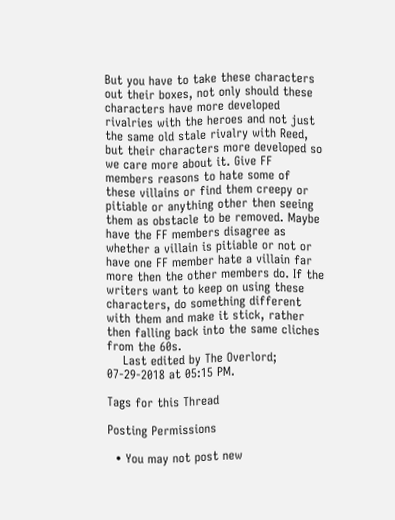But you have to take these characters out their boxes, not only should these characters have more developed rivalries with the heroes and not just the same old stale rivalry with Reed, but their characters more developed so we care more about it. Give FF members reasons to hate some of these villains or find them creepy or pitiable or anything other then seeing them as obstacle to be removed. Maybe have the FF members disagree as whether a villain is pitiable or not or have one FF member hate a villain far more then the other members do. If the writers want to keep on using these characters, do something different with them and make it stick, rather then falling back into the same cliches from the 60s.
    Last edited by The Overlord; 07-29-2018 at 05:15 PM.

Tags for this Thread

Posting Permissions

  • You may not post new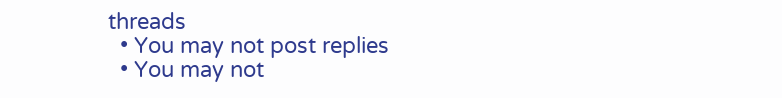threads
  • You may not post replies
  • You may not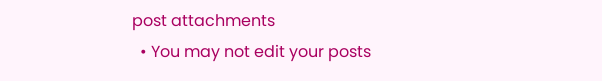post attachments
  • You may not edit your posts